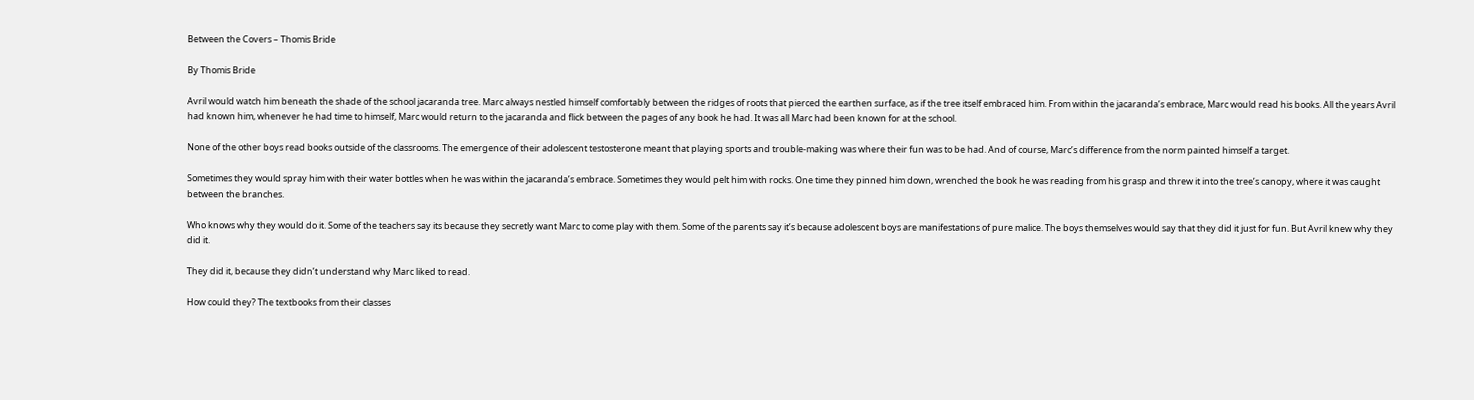Between the Covers – Thomis Bride

By Thomis Bride

Avril would watch him beneath the shade of the school jacaranda tree. Marc always nestled himself comfortably between the ridges of roots that pierced the earthen surface, as if the tree itself embraced him. From within the jacaranda’s embrace, Marc would read his books. All the years Avril had known him, whenever he had time to himself, Marc would return to the jacaranda and flick between the pages of any book he had. It was all Marc had been known for at the school.

None of the other boys read books outside of the classrooms. The emergence of their adolescent testosterone meant that playing sports and trouble-making was where their fun was to be had. And of course, Marc’s difference from the norm painted himself a target.

Sometimes they would spray him with their water bottles when he was within the jacaranda’s embrace. Sometimes they would pelt him with rocks. One time they pinned him down, wrenched the book he was reading from his grasp and threw it into the tree’s canopy, where it was caught between the branches.

Who knows why they would do it. Some of the teachers say its because they secretly want Marc to come play with them. Some of the parents say it’s because adolescent boys are manifestations of pure malice. The boys themselves would say that they did it just for fun. But Avril knew why they did it.

They did it, because they didn’t understand why Marc liked to read.

How could they? The textbooks from their classes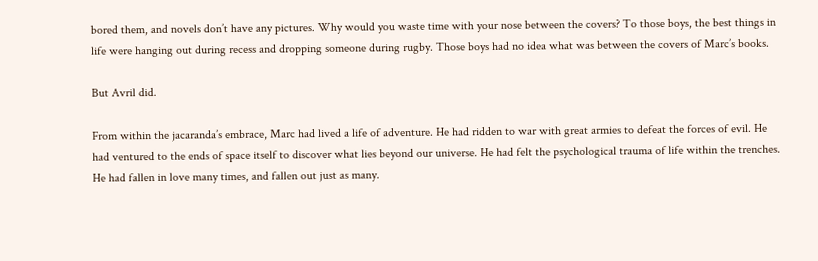bored them, and novels don’t have any pictures. Why would you waste time with your nose between the covers? To those boys, the best things in life were hanging out during recess and dropping someone during rugby. Those boys had no idea what was between the covers of Marc’s books.

But Avril did.

From within the jacaranda’s embrace, Marc had lived a life of adventure. He had ridden to war with great armies to defeat the forces of evil. He had ventured to the ends of space itself to discover what lies beyond our universe. He had felt the psychological trauma of life within the trenches. He had fallen in love many times, and fallen out just as many.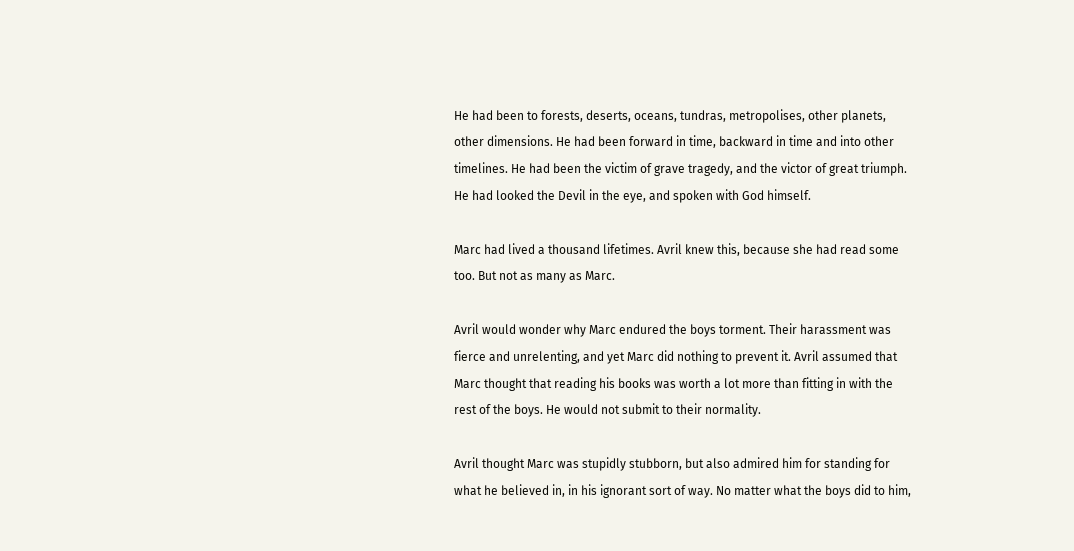He had been to forests, deserts, oceans, tundras, metropolises, other planets, other dimensions. He had been forward in time, backward in time and into other timelines. He had been the victim of grave tragedy, and the victor of great triumph. He had looked the Devil in the eye, and spoken with God himself.

Marc had lived a thousand lifetimes. Avril knew this, because she had read some too. But not as many as Marc.

Avril would wonder why Marc endured the boys torment. Their harassment was fierce and unrelenting, and yet Marc did nothing to prevent it. Avril assumed that Marc thought that reading his books was worth a lot more than fitting in with the rest of the boys. He would not submit to their normality.

Avril thought Marc was stupidly stubborn, but also admired him for standing for what he believed in, in his ignorant sort of way. No matter what the boys did to him,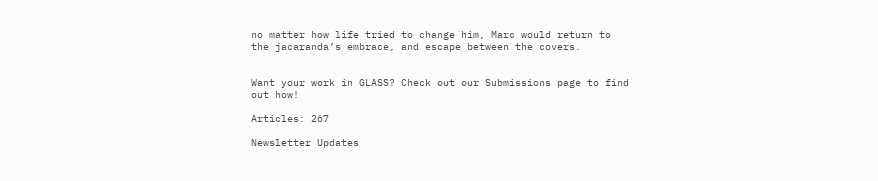no matter how life tried to change him, Marc would return to the jacaranda’s embrace, and escape between the covers.


Want your work in GLASS? Check out our Submissions page to find out how!

Articles: 267

Newsletter Updates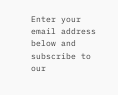Enter your email address below and subscribe to our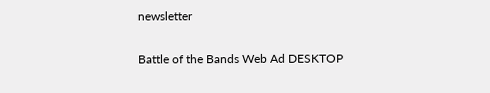newsletter

Battle of the Bands Web Ad DESKTOP